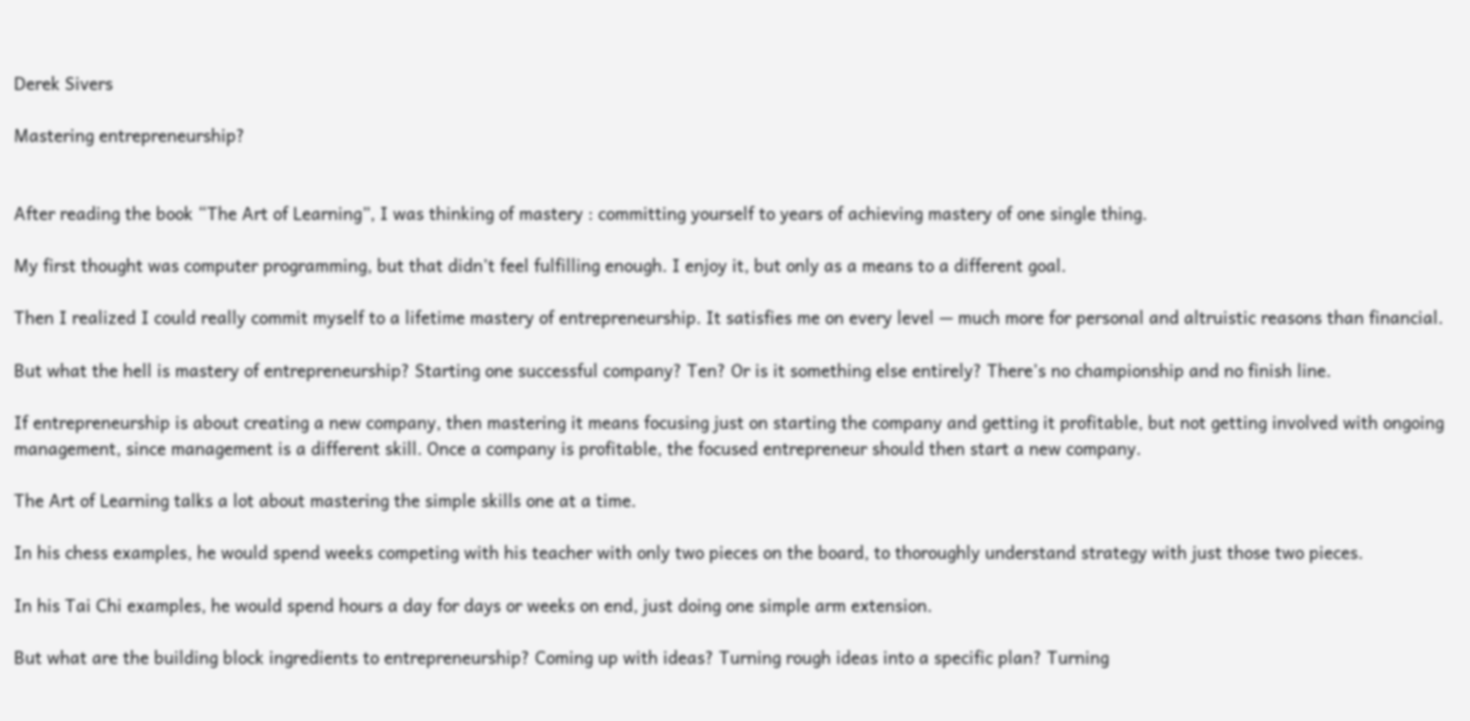Derek Sivers

Mastering entrepreneurship?


After reading the book “The Art of Learning”, I was thinking of mastery : committing yourself to years of achieving mastery of one single thing.

My first thought was computer programming, but that didn’t feel fulfilling enough. I enjoy it, but only as a means to a different goal.

Then I realized I could really commit myself to a lifetime mastery of entrepreneurship. It satisfies me on every level — much more for personal and altruistic reasons than financial.

But what the hell is mastery of entrepreneurship? Starting one successful company? Ten? Or is it something else entirely? There’s no championship and no finish line.

If entrepreneurship is about creating a new company, then mastering it means focusing just on starting the company and getting it profitable, but not getting involved with ongoing management, since management is a different skill. Once a company is profitable, the focused entrepreneur should then start a new company.

The Art of Learning talks a lot about mastering the simple skills one at a time.

In his chess examples, he would spend weeks competing with his teacher with only two pieces on the board, to thoroughly understand strategy with just those two pieces.

In his Tai Chi examples, he would spend hours a day for days or weeks on end, just doing one simple arm extension.

But what are the building block ingredients to entrepreneurship? Coming up with ideas? Turning rough ideas into a specific plan? Turning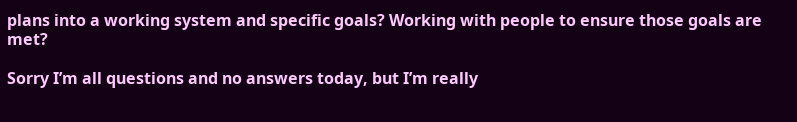plans into a working system and specific goals? Working with people to ensure those goals are met?

Sorry I’m all questions and no answers today, but I’m really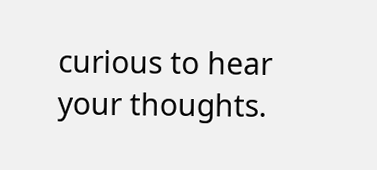curious to hear your thoughts.